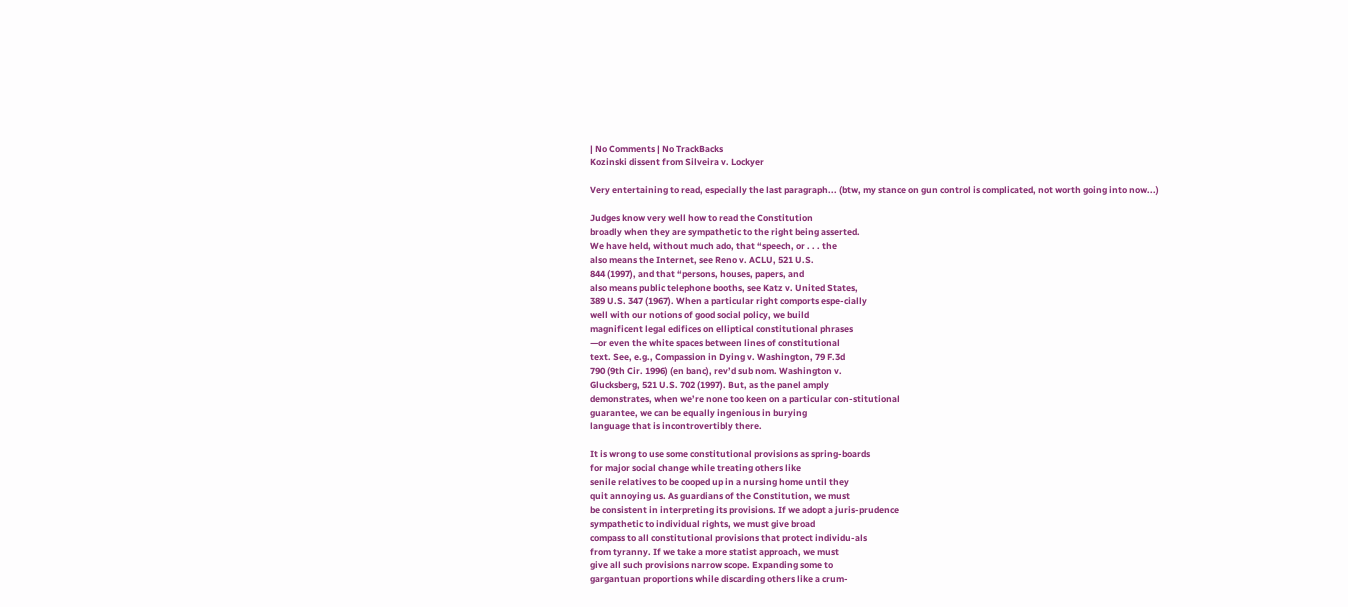| No Comments | No TrackBacks
Kozinski dissent from Silveira v. Lockyer

Very entertaining to read, especially the last paragraph... (btw, my stance on gun control is complicated, not worth going into now...)

Judges know very well how to read the Constitution
broadly when they are sympathetic to the right being asserted.
We have held, without much ado, that “speech, or . . . the
also means the Internet, see Reno v. ACLU, 521 U.S.
844 (1997), and that “persons, houses, papers, and
also means public telephone booths, see Katz v. United States,
389 U.S. 347 (1967). When a particular right comports espe-cially
well with our notions of good social policy, we build
magnificent legal edifices on elliptical constitutional phrases
—or even the white spaces between lines of constitutional
text. See, e.g., Compassion in Dying v. Washington, 79 F.3d
790 (9th Cir. 1996) (en banc), rev’d sub nom. Washington v.
Glucksberg, 521 U.S. 702 (1997). But, as the panel amply
demonstrates, when we’re none too keen on a particular con-stitutional
guarantee, we can be equally ingenious in burying
language that is incontrovertibly there.

It is wrong to use some constitutional provisions as spring-boards
for major social change while treating others like
senile relatives to be cooped up in a nursing home until they
quit annoying us. As guardians of the Constitution, we must
be consistent in interpreting its provisions. If we adopt a juris-prudence
sympathetic to individual rights, we must give broad
compass to all constitutional provisions that protect individu-als
from tyranny. If we take a more statist approach, we must
give all such provisions narrow scope. Expanding some to
gargantuan proportions while discarding others like a crum-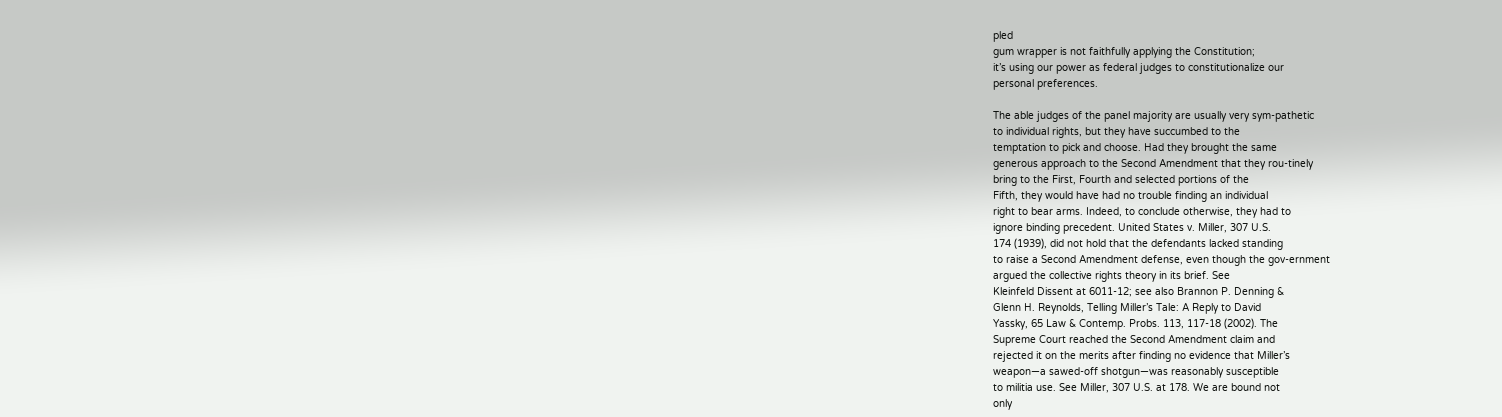pled
gum wrapper is not faithfully applying the Constitution;
it’s using our power as federal judges to constitutionalize our
personal preferences.

The able judges of the panel majority are usually very sym-pathetic
to individual rights, but they have succumbed to the
temptation to pick and choose. Had they brought the same
generous approach to the Second Amendment that they rou-tinely
bring to the First, Fourth and selected portions of the
Fifth, they would have had no trouble finding an individual
right to bear arms. Indeed, to conclude otherwise, they had to
ignore binding precedent. United States v. Miller, 307 U.S.
174 (1939), did not hold that the defendants lacked standing
to raise a Second Amendment defense, even though the gov-ernment
argued the collective rights theory in its brief. See
Kleinfeld Dissent at 6011-12; see also Brannon P. Denning &
Glenn H. Reynolds, Telling Miller’s Tale: A Reply to David
Yassky, 65 Law & Contemp. Probs. 113, 117-18 (2002). The
Supreme Court reached the Second Amendment claim and
rejected it on the merits after finding no evidence that Miller’s
weapon—a sawed-off shotgun—was reasonably susceptible
to militia use. See Miller, 307 U.S. at 178. We are bound not
only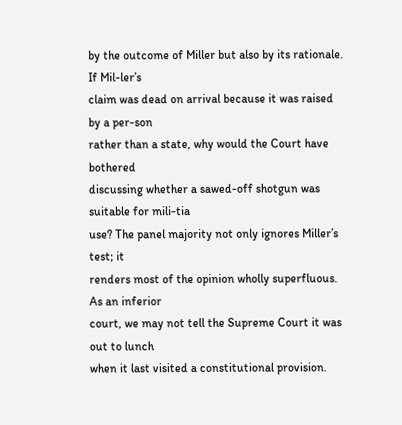by the outcome of Miller but also by its rationale. If Mil-ler’s
claim was dead on arrival because it was raised by a per-son
rather than a state, why would the Court have bothered
discussing whether a sawed-off shotgun was suitable for mili-tia
use? The panel majority not only ignores Miller’s test; it
renders most of the opinion wholly superfluous. As an inferior
court, we may not tell the Supreme Court it was out to lunch
when it last visited a constitutional provision.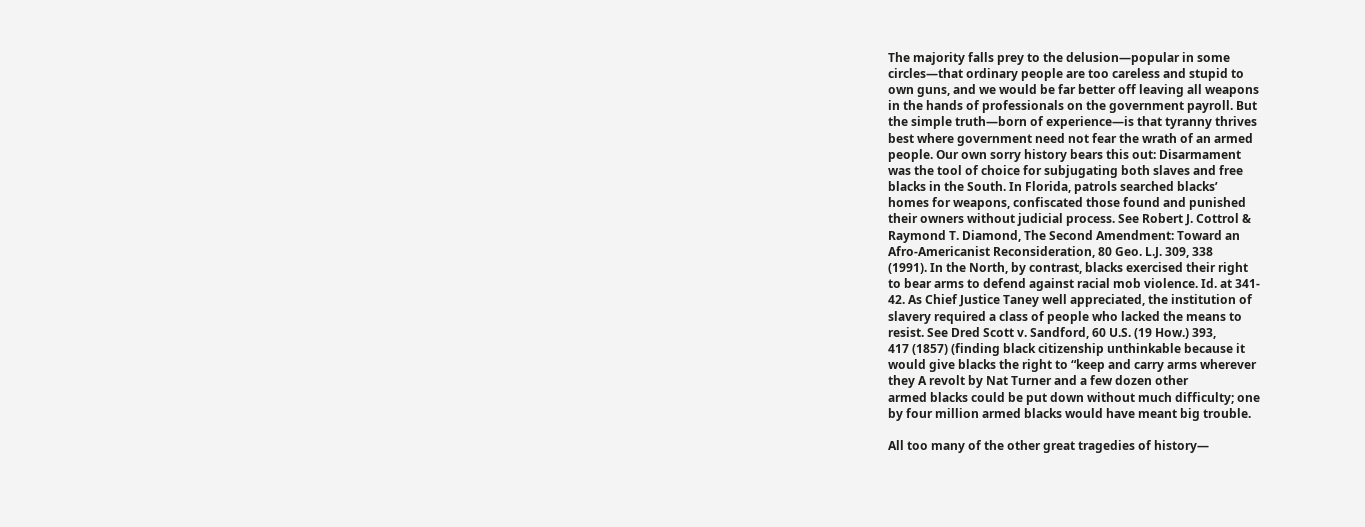The majority falls prey to the delusion—popular in some
circles—that ordinary people are too careless and stupid to
own guns, and we would be far better off leaving all weapons
in the hands of professionals on the government payroll. But
the simple truth—born of experience—is that tyranny thrives
best where government need not fear the wrath of an armed
people. Our own sorry history bears this out: Disarmament
was the tool of choice for subjugating both slaves and free
blacks in the South. In Florida, patrols searched blacks’
homes for weapons, confiscated those found and punished
their owners without judicial process. See Robert J. Cottrol &
Raymond T. Diamond, The Second Amendment: Toward an
Afro-Americanist Reconsideration, 80 Geo. L.J. 309, 338
(1991). In the North, by contrast, blacks exercised their right
to bear arms to defend against racial mob violence. Id. at 341-
42. As Chief Justice Taney well appreciated, the institution of
slavery required a class of people who lacked the means to
resist. See Dred Scott v. Sandford, 60 U.S. (19 How.) 393,
417 (1857) (finding black citizenship unthinkable because it
would give blacks the right to “keep and carry arms wherever
they A revolt by Nat Turner and a few dozen other
armed blacks could be put down without much difficulty; one
by four million armed blacks would have meant big trouble.

All too many of the other great tragedies of history—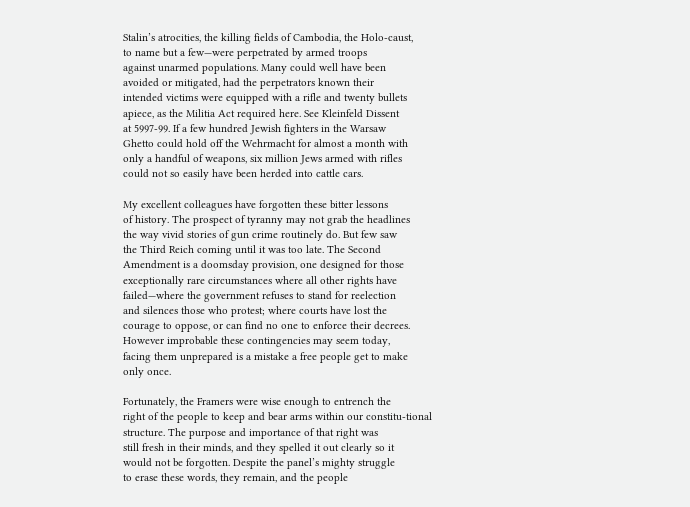Stalin’s atrocities, the killing fields of Cambodia, the Holo-caust,
to name but a few—were perpetrated by armed troops
against unarmed populations. Many could well have been
avoided or mitigated, had the perpetrators known their
intended victims were equipped with a rifle and twenty bullets
apiece, as the Militia Act required here. See Kleinfeld Dissent
at 5997-99. If a few hundred Jewish fighters in the Warsaw
Ghetto could hold off the Wehrmacht for almost a month with
only a handful of weapons, six million Jews armed with rifles
could not so easily have been herded into cattle cars.

My excellent colleagues have forgotten these bitter lessons
of history. The prospect of tyranny may not grab the headlines
the way vivid stories of gun crime routinely do. But few saw
the Third Reich coming until it was too late. The Second
Amendment is a doomsday provision, one designed for those
exceptionally rare circumstances where all other rights have
failed—where the government refuses to stand for reelection
and silences those who protest; where courts have lost the
courage to oppose, or can find no one to enforce their decrees.
However improbable these contingencies may seem today,
facing them unprepared is a mistake a free people get to make
only once.

Fortunately, the Framers were wise enough to entrench the
right of the people to keep and bear arms within our constitu-tional
structure. The purpose and importance of that right was
still fresh in their minds, and they spelled it out clearly so it
would not be forgotten. Despite the panel’s mighty struggle
to erase these words, they remain, and the people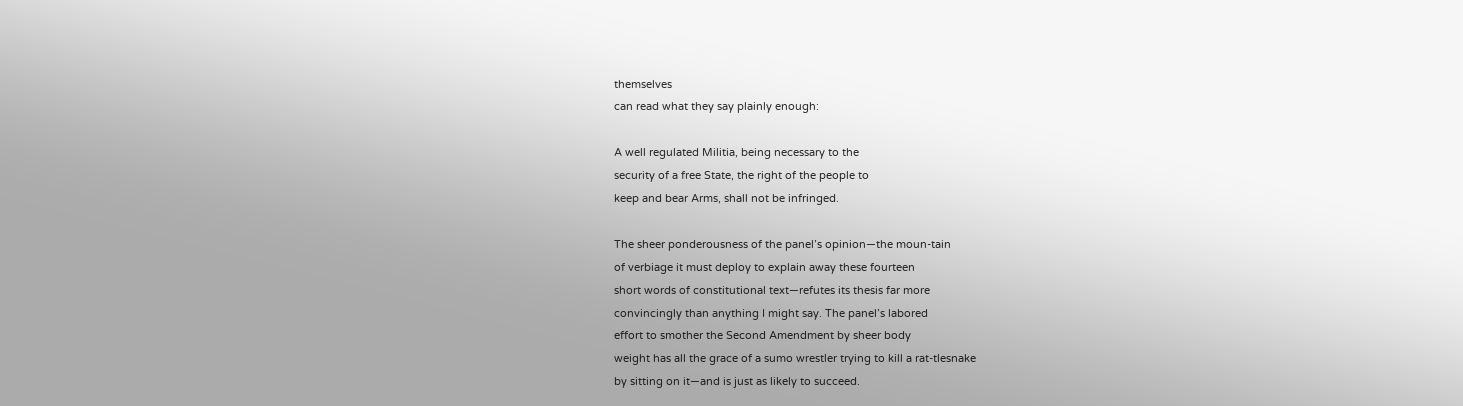themselves
can read what they say plainly enough:

A well regulated Militia, being necessary to the
security of a free State, the right of the people to
keep and bear Arms, shall not be infringed.

The sheer ponderousness of the panel’s opinion—the moun-tain
of verbiage it must deploy to explain away these fourteen
short words of constitutional text—refutes its thesis far more
convincingly than anything I might say. The panel’s labored
effort to smother the Second Amendment by sheer body
weight has all the grace of a sumo wrestler trying to kill a rat-tlesnake
by sitting on it—and is just as likely to succeed.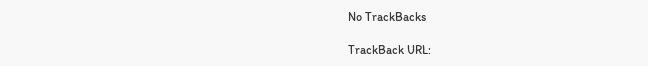No TrackBacks

TrackBack URL: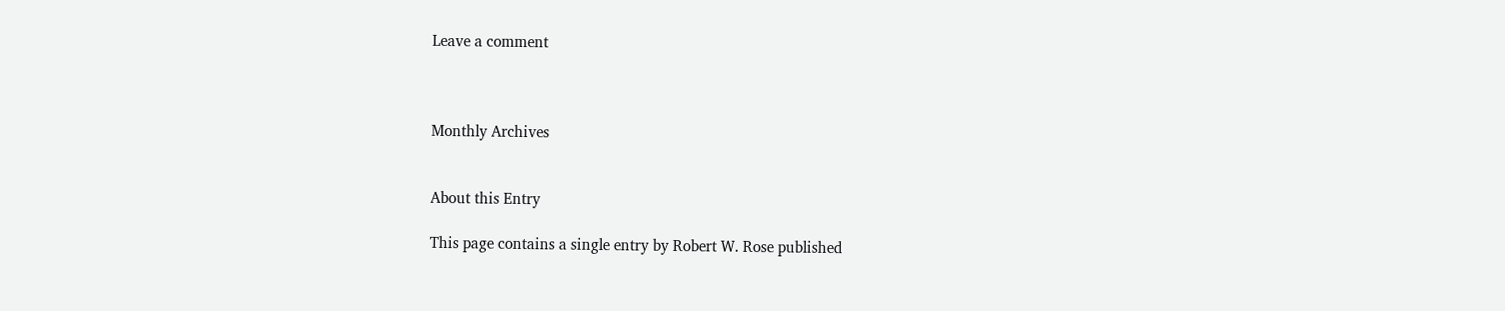Leave a comment



Monthly Archives


About this Entry

This page contains a single entry by Robert W. Rose published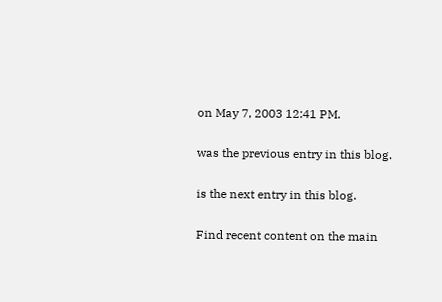on May 7, 2003 12:41 PM.

was the previous entry in this blog.

is the next entry in this blog.

Find recent content on the main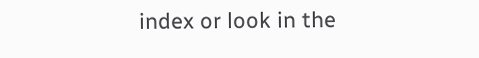index or look in the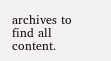archives to find all content.